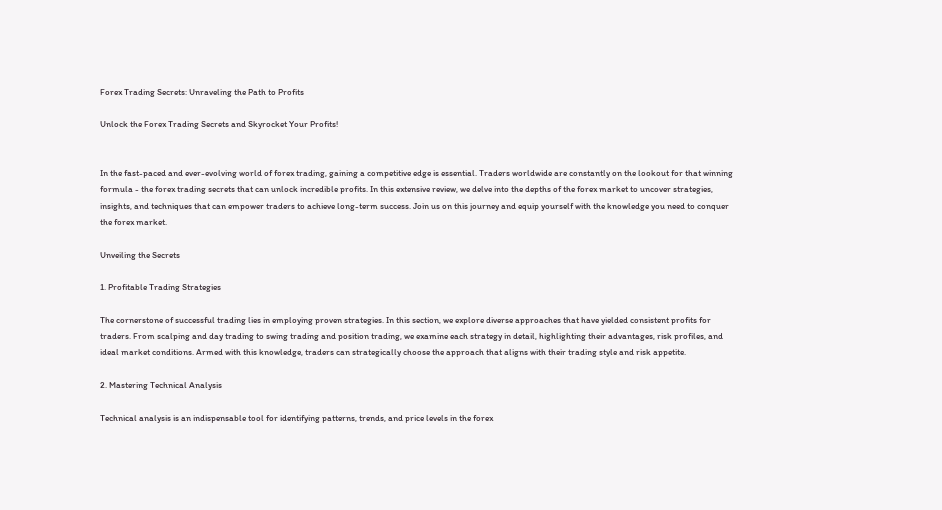Forex Trading Secrets: Unraveling the Path to Profits

Unlock the Forex Trading Secrets and Skyrocket Your Profits!


In the fast-paced and ever-evolving world of forex trading, gaining a competitive edge is essential. Traders worldwide are constantly on the lookout for that winning formula - the forex trading secrets that can unlock incredible profits. In this extensive review, we delve into the depths of the forex market to uncover strategies, insights, and techniques that can empower traders to achieve long-term success. Join us on this journey and equip yourself with the knowledge you need to conquer the forex market.

Unveiling the Secrets

1. Profitable Trading Strategies

The cornerstone of successful trading lies in employing proven strategies. In this section, we explore diverse approaches that have yielded consistent profits for traders. From scalping and day trading to swing trading and position trading, we examine each strategy in detail, highlighting their advantages, risk profiles, and ideal market conditions. Armed with this knowledge, traders can strategically choose the approach that aligns with their trading style and risk appetite.

2. Mastering Technical Analysis

Technical analysis is an indispensable tool for identifying patterns, trends, and price levels in the forex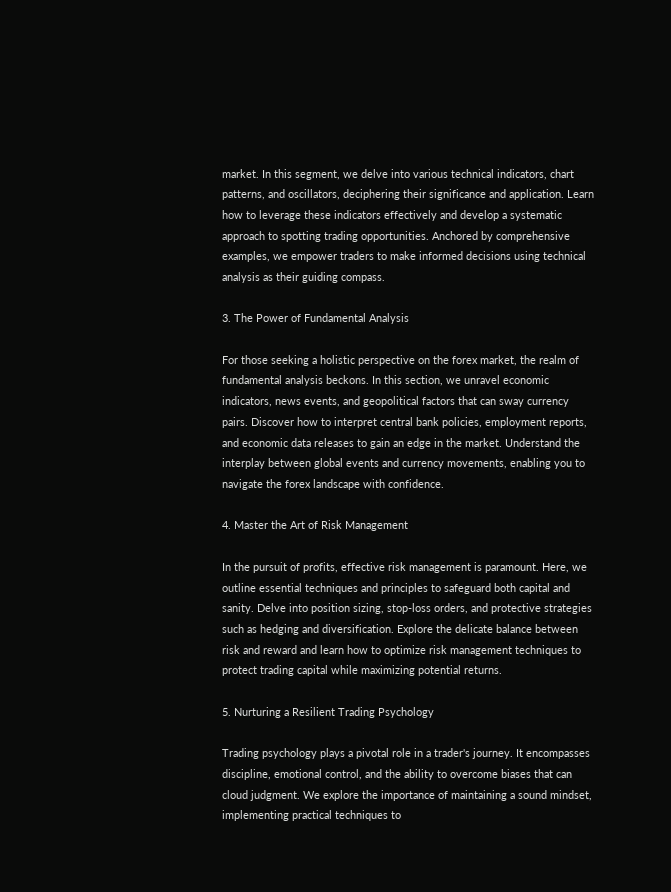market. In this segment, we delve into various technical indicators, chart patterns, and oscillators, deciphering their significance and application. Learn how to leverage these indicators effectively and develop a systematic approach to spotting trading opportunities. Anchored by comprehensive examples, we empower traders to make informed decisions using technical analysis as their guiding compass.

3. The Power of Fundamental Analysis

For those seeking a holistic perspective on the forex market, the realm of fundamental analysis beckons. In this section, we unravel economic indicators, news events, and geopolitical factors that can sway currency pairs. Discover how to interpret central bank policies, employment reports, and economic data releases to gain an edge in the market. Understand the interplay between global events and currency movements, enabling you to navigate the forex landscape with confidence.

4. Master the Art of Risk Management

In the pursuit of profits, effective risk management is paramount. Here, we outline essential techniques and principles to safeguard both capital and sanity. Delve into position sizing, stop-loss orders, and protective strategies such as hedging and diversification. Explore the delicate balance between risk and reward and learn how to optimize risk management techniques to protect trading capital while maximizing potential returns.

5. Nurturing a Resilient Trading Psychology

Trading psychology plays a pivotal role in a trader's journey. It encompasses discipline, emotional control, and the ability to overcome biases that can cloud judgment. We explore the importance of maintaining a sound mindset, implementing practical techniques to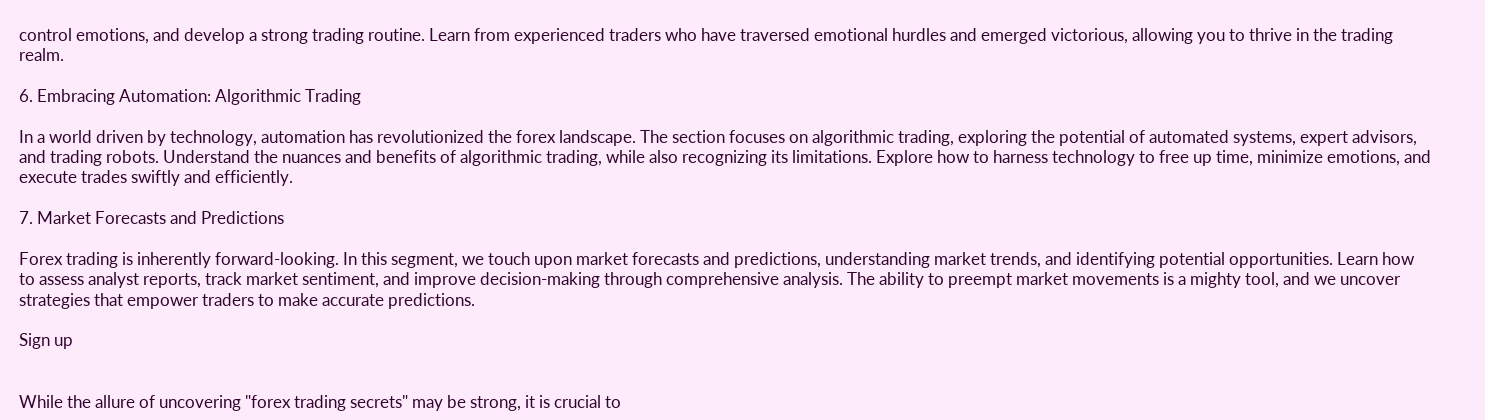control emotions, and develop a strong trading routine. Learn from experienced traders who have traversed emotional hurdles and emerged victorious, allowing you to thrive in the trading realm.

6. Embracing Automation: Algorithmic Trading

In a world driven by technology, automation has revolutionized the forex landscape. The section focuses on algorithmic trading, exploring the potential of automated systems, expert advisors, and trading robots. Understand the nuances and benefits of algorithmic trading, while also recognizing its limitations. Explore how to harness technology to free up time, minimize emotions, and execute trades swiftly and efficiently.

7. Market Forecasts and Predictions

Forex trading is inherently forward-looking. In this segment, we touch upon market forecasts and predictions, understanding market trends, and identifying potential opportunities. Learn how to assess analyst reports, track market sentiment, and improve decision-making through comprehensive analysis. The ability to preempt market movements is a mighty tool, and we uncover strategies that empower traders to make accurate predictions.

Sign up


While the allure of uncovering "forex trading secrets" may be strong, it is crucial to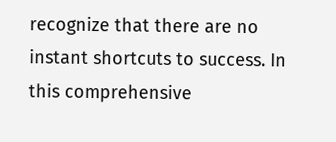recognize that there are no instant shortcuts to success. In this comprehensive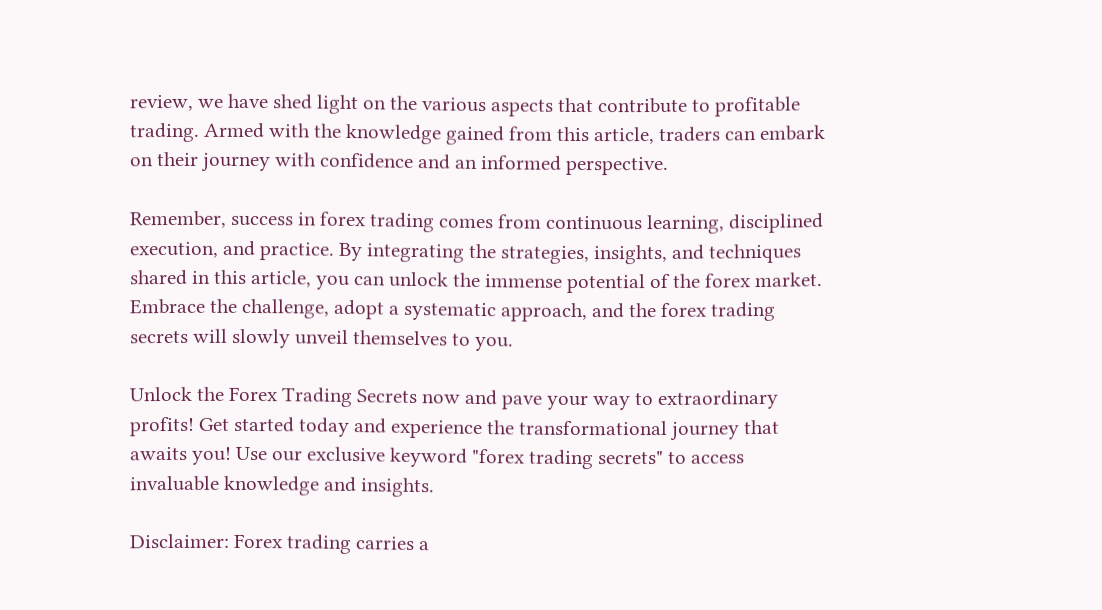review, we have shed light on the various aspects that contribute to profitable trading. Armed with the knowledge gained from this article, traders can embark on their journey with confidence and an informed perspective.

Remember, success in forex trading comes from continuous learning, disciplined execution, and practice. By integrating the strategies, insights, and techniques shared in this article, you can unlock the immense potential of the forex market. Embrace the challenge, adopt a systematic approach, and the forex trading secrets will slowly unveil themselves to you.

Unlock the Forex Trading Secrets now and pave your way to extraordinary profits! Get started today and experience the transformational journey that awaits you! Use our exclusive keyword "forex trading secrets" to access invaluable knowledge and insights.

Disclaimer: Forex trading carries a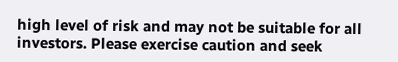high level of risk and may not be suitable for all investors. Please exercise caution and seek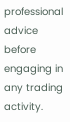professional advice before engaging in any trading activity.